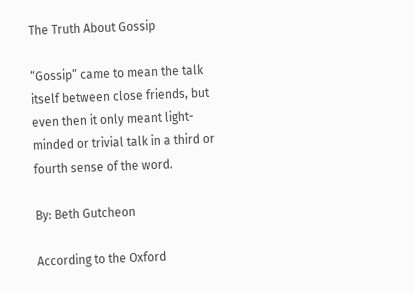The Truth About Gossip

“Gossip” came to mean the talk itself between close friends, but even then it only meant light-minded or trivial talk in a third or fourth sense of the word.

By: Beth Gutcheon

According to the Oxford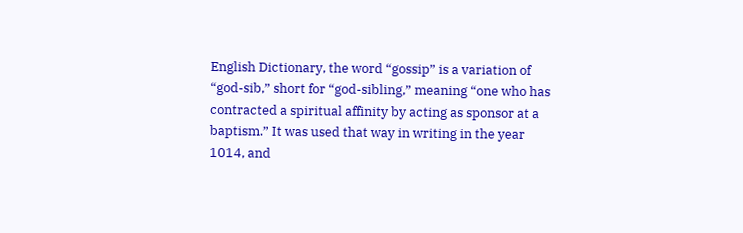English Dictionary, the word “gossip” is a variation of “god-sib,” short for “god-sibling,” meaning “one who has contracted a spiritual affinity by acting as sponsor at a baptism.” It was used that way in writing in the year 1014, and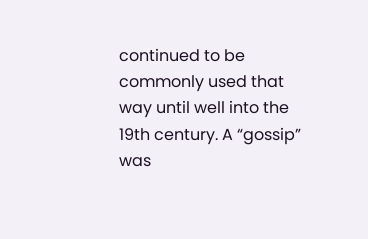continued to be commonly used that way until well into the 19th century. A “gossip” was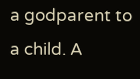a godparent to a child. A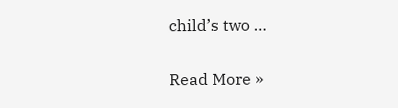child’s two …

Read More »